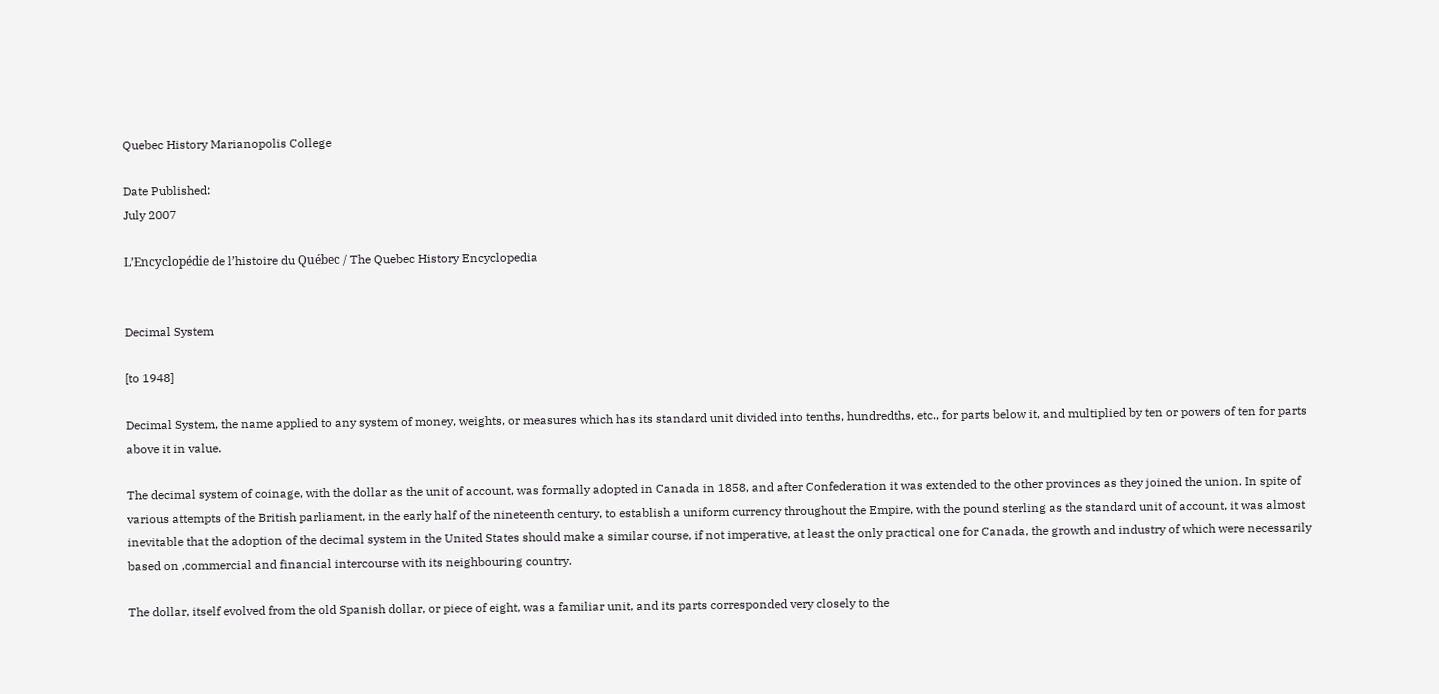Quebec History Marianopolis College

Date Published:
July 2007

L’Encyclopédie de l’histoire du Québec / The Quebec History Encyclopedia


Decimal System

[to 1948]

Decimal System, the name applied to any system of money, weights, or measures which has its standard unit divided into tenths, hundredths, etc., for parts below it, and multiplied by ten or powers of ten for parts above it in value.

The decimal system of coinage, with the dollar as the unit of account, was formally adopted in Canada in 1858, and after Confederation it was extended to the other provinces as they joined the union. In spite of various attempts of the British parliament, in the early half of the nineteenth century, to establish a uniform currency throughout the Empire, with the pound sterling as the standard unit of account, it was almost inevitable that the adoption of the decimal system in the United States should make a similar course, if not imperative, at least the only practical one for Canada, the growth and industry of which were necessarily based on ,commercial and financial intercourse with its neighbouring country.

The dollar, itself evolved from the old Spanish dollar, or piece of eight, was a familiar unit, and its parts corresponded very closely to the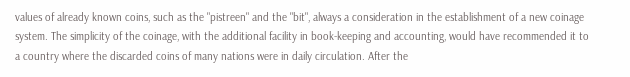values of already known coins, such as the "pistreen" and the "bit", always a consideration in the establishment of a new coinage system. The simplicity of the coinage, with the additional facility in book-keeping and accounting, would have recommended it to a country where the discarded coins of many nations were in daily circulation. After the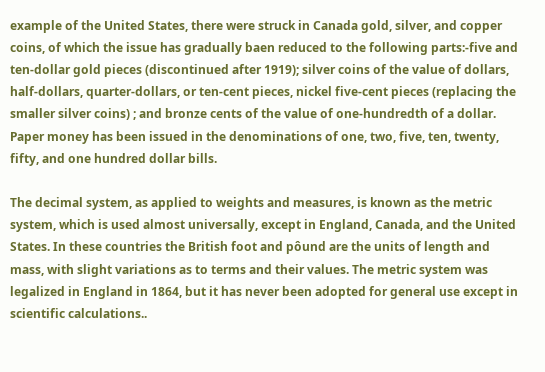example of the United States, there were struck in Canada gold, silver, and copper coins, of which the issue has gradually baen reduced to the following parts:-five and ten-dollar gold pieces (discontinued after 1919); silver coins of the value of dollars, half-dollars, quarter-dollars, or ten-cent pieces, nickel five-cent pieces (replacing the smaller silver coins) ; and bronze cents of the value of one-hundredth of a dollar. Paper money has been issued in the denominations of one, two, five, ten, twenty, fifty, and one hundred dollar bills.

The decimal system, as applied to weights and measures, is known as the metric system, which is used almost universally, except in England, Canada, and the United States. In these countries the British foot and pôund are the units of length and mass, with slight variations as to terms and their values. The metric system was legalized in England in 1864, but it has never been adopted for general use except in scientific calculations..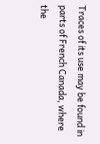Traces of its use may be found in parts of French Canada, where the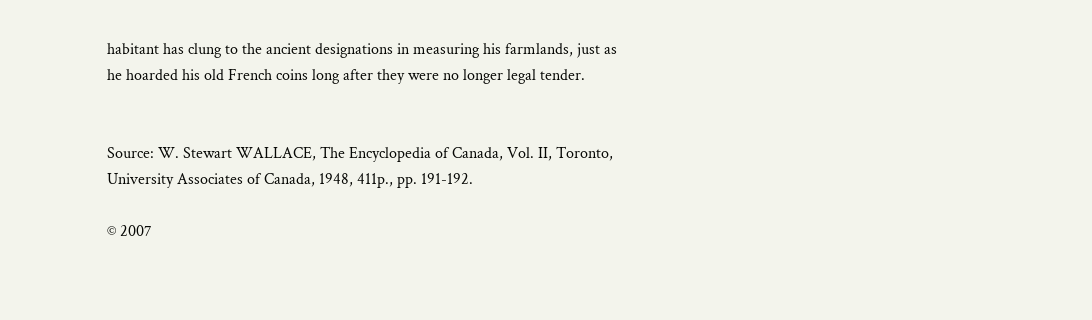habitant has clung to the ancient designations in measuring his farmlands, just as he hoarded his old French coins long after they were no longer legal tender.


Source: W. Stewart WALLACE, The Encyclopedia of Canada, Vol. II, Toronto, University Associates of Canada, 1948, 411p., pp. 191-192.

© 2007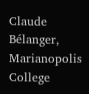Claude Bélanger, Marianopolis College